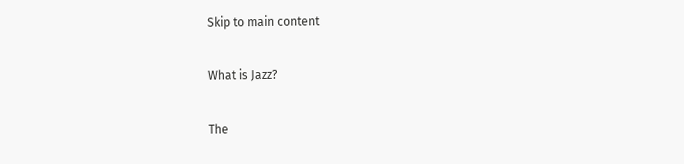Skip to main content

What is Jazz?

The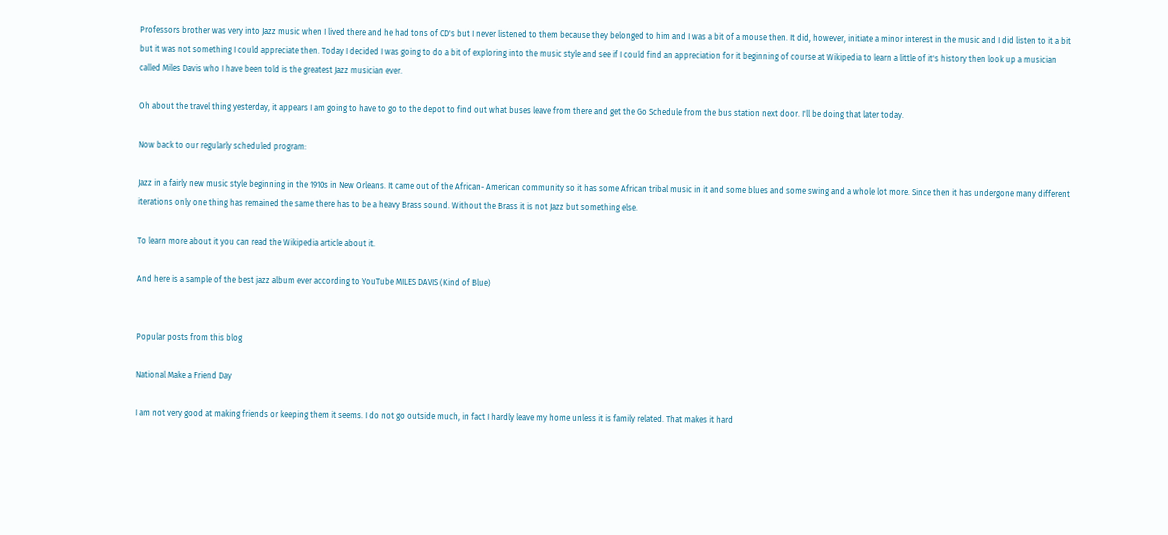Professors brother was very into Jazz music when I lived there and he had tons of CD's but I never listened to them because they belonged to him and I was a bit of a mouse then. It did, however, initiate a minor interest in the music and I did listen to it a bit but it was not something I could appreciate then. Today I decided I was going to do a bit of exploring into the music style and see if I could find an appreciation for it beginning of course at Wikipedia to learn a little of it's history then look up a musician called Miles Davis who I have been told is the greatest Jazz musician ever.

Oh about the travel thing yesterday, it appears I am going to have to go to the depot to find out what buses leave from there and get the Go Schedule from the bus station next door. I'll be doing that later today.

Now back to our regularly scheduled program:

Jazz in a fairly new music style beginning in the 1910s in New Orleans. It came out of the African- American community so it has some African tribal music in it and some blues and some swing and a whole lot more. Since then it has undergone many different iterations only one thing has remained the same there has to be a heavy Brass sound. Without the Brass it is not Jazz but something else.

To learn more about it you can read the Wikipedia article about it.

And here is a sample of the best jazz album ever according to YouTube MILES DAVIS (Kind of Blue)


Popular posts from this blog

National Make a Friend Day

I am not very good at making friends or keeping them it seems. I do not go outside much, in fact I hardly leave my home unless it is family related. That makes it hard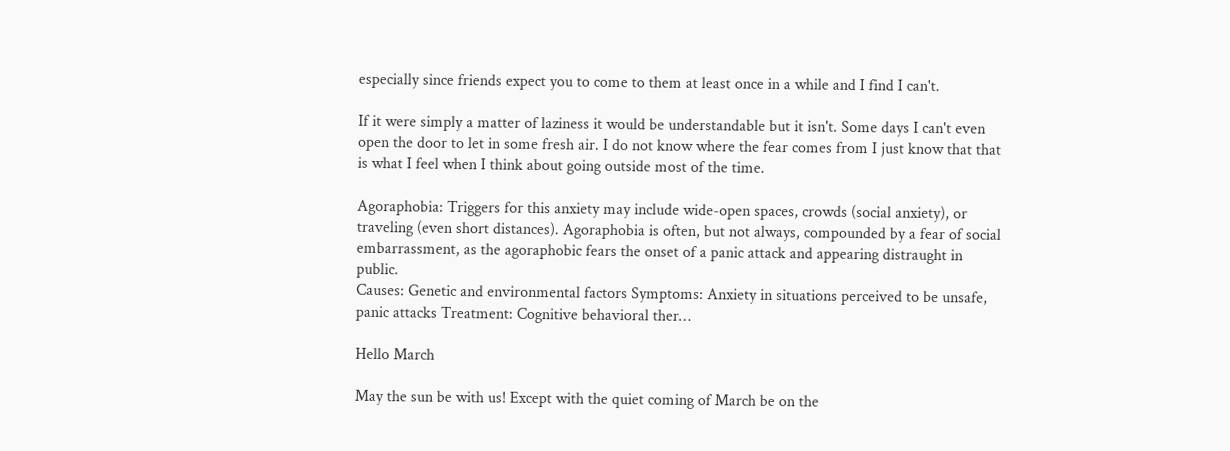especially since friends expect you to come to them at least once in a while and I find I can't.

If it were simply a matter of laziness it would be understandable but it isn't. Some days I can't even open the door to let in some fresh air. I do not know where the fear comes from I just know that that is what I feel when I think about going outside most of the time.

Agoraphobia: Triggers for this anxiety may include wide-open spaces, crowds (social anxiety), or traveling (even short distances). Agoraphobia is often, but not always, compounded by a fear of social embarrassment, as the agoraphobic fears the onset of a panic attack and appearing distraught in public.
Causes: Genetic and environmental factors Symptoms: Anxiety in situations perceived to be unsafe, panic attacks Treatment: Cognitive behavioral ther…

Hello March

May the sun be with us! Except with the quiet coming of March be on the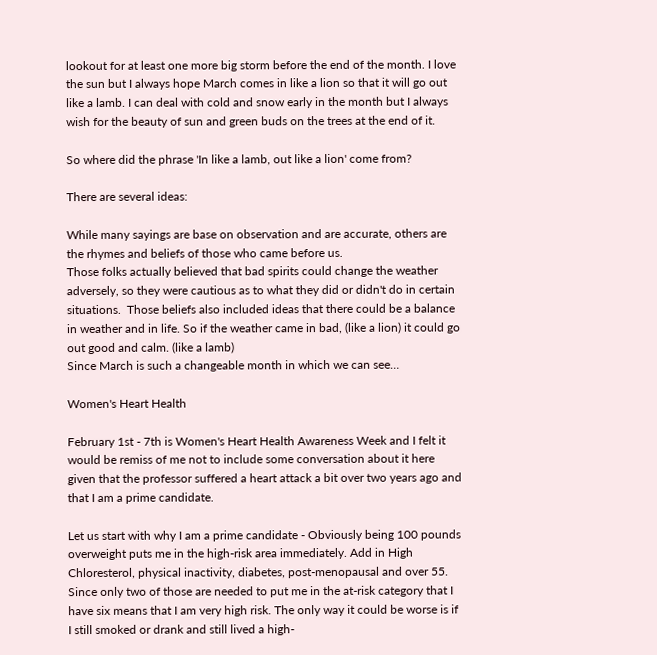lookout for at least one more big storm before the end of the month. I love the sun but I always hope March comes in like a lion so that it will go out like a lamb. I can deal with cold and snow early in the month but I always wish for the beauty of sun and green buds on the trees at the end of it.

So where did the phrase 'In like a lamb, out like a lion' come from?

There are several ideas:

While many sayings are base on observation and are accurate, others are the rhymes and beliefs of those who came before us.
Those folks actually believed that bad spirits could change the weather adversely, so they were cautious as to what they did or didn't do in certain situations.  Those beliefs also included ideas that there could be a balance in weather and in life. So if the weather came in bad, (like a lion) it could go out good and calm. (like a lamb)
Since March is such a changeable month in which we can see…

Women's Heart Health

February 1st - 7th is Women's Heart Health Awareness Week and I felt it would be remiss of me not to include some conversation about it here given that the professor suffered a heart attack a bit over two years ago and that I am a prime candidate.

Let us start with why I am a prime candidate - Obviously being 100 pounds overweight puts me in the high-risk area immediately. Add in High Chloresterol, physical inactivity, diabetes, post-menopausal and over 55. Since only two of those are needed to put me in the at-risk category that I have six means that I am very high risk. The only way it could be worse is if I still smoked or drank and still lived a high-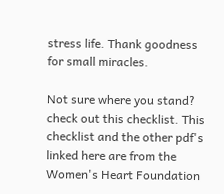stress life. Thank goodness for small miracles.

Not sure where you stand? check out this checklist. This checklist and the other pdf's linked here are from the Women's Heart Foundation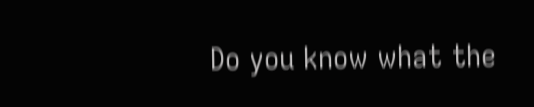Do you know what the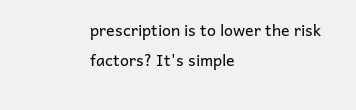prescription is to lower the risk factors? It's simple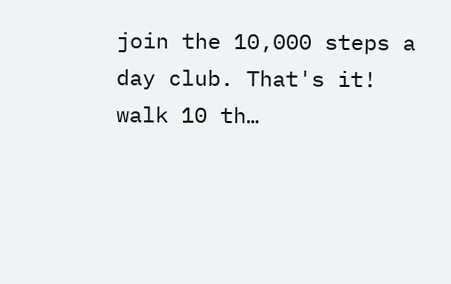join the 10,000 steps a day club. That's it! walk 10 th…